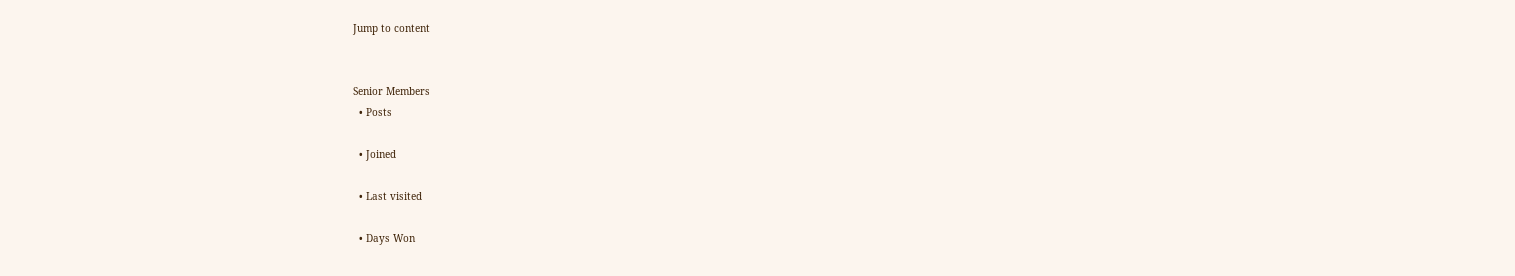Jump to content


Senior Members
  • Posts

  • Joined

  • Last visited

  • Days Won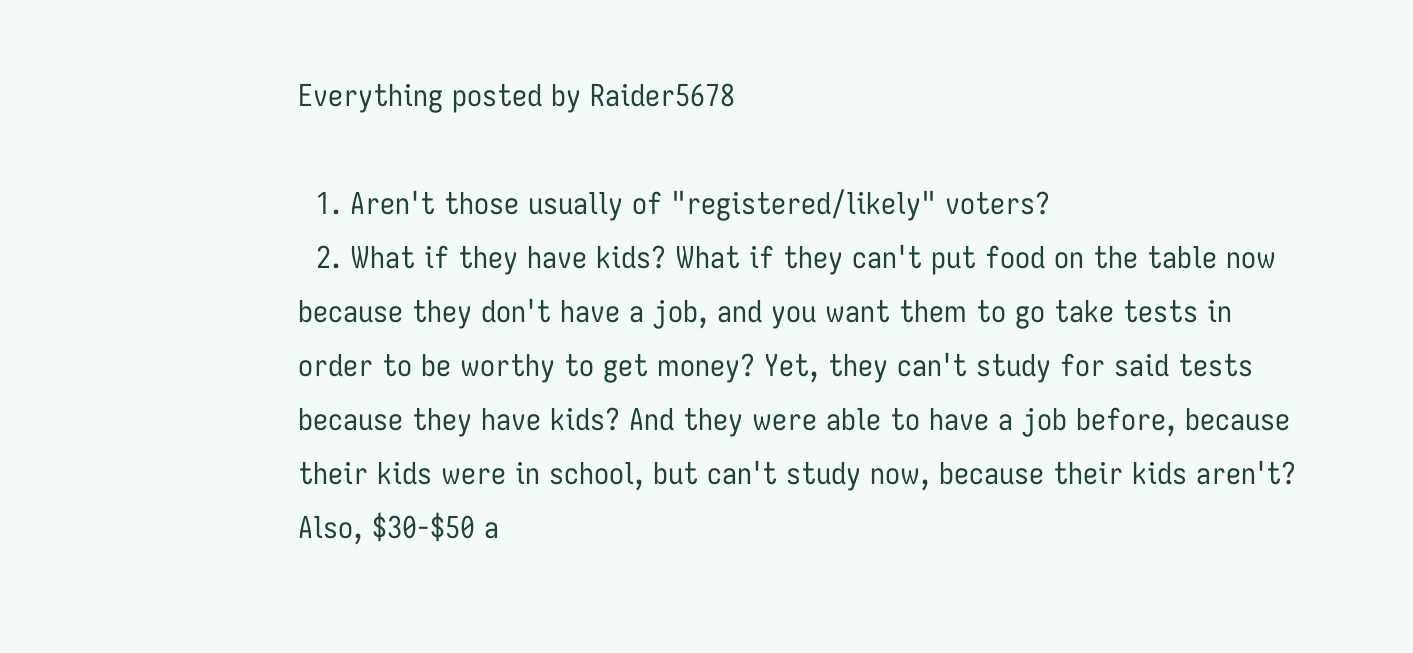Everything posted by Raider5678

  1. Aren't those usually of "registered/likely" voters?
  2. What if they have kids? What if they can't put food on the table now because they don't have a job, and you want them to go take tests in order to be worthy to get money? Yet, they can't study for said tests because they have kids? And they were able to have a job before, because their kids were in school, but can't study now, because their kids aren't? Also, $30-$50 a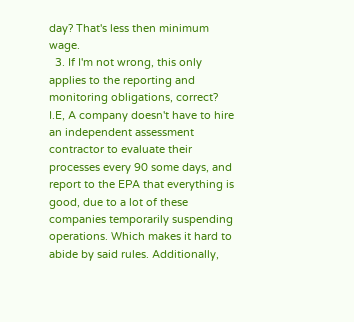day? That's less then minimum wage.
  3. If I'm not wrong, this only applies to the reporting and monitoring obligations, correct? I.E, A company doesn't have to hire an independent assessment contractor to evaluate their processes every 90 some days, and report to the EPA that everything is good, due to a lot of these companies temporarily suspending operations. Which makes it hard to abide by said rules. Additionally,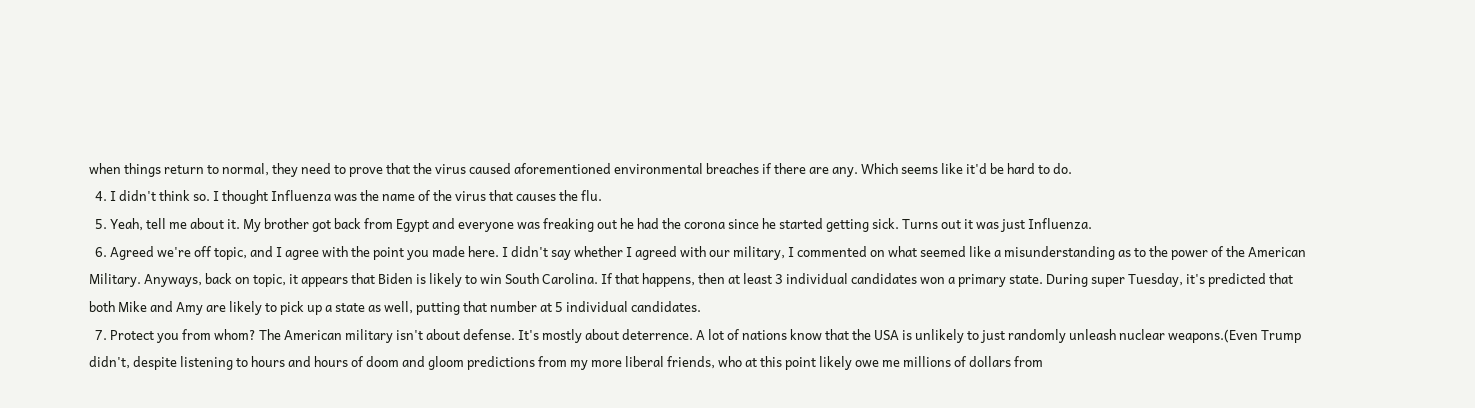when things return to normal, they need to prove that the virus caused aforementioned environmental breaches if there are any. Which seems like it'd be hard to do.
  4. I didn't think so. I thought Influenza was the name of the virus that causes the flu.
  5. Yeah, tell me about it. My brother got back from Egypt and everyone was freaking out he had the corona since he started getting sick. Turns out it was just Influenza.
  6. Agreed we're off topic, and I agree with the point you made here. I didn't say whether I agreed with our military, I commented on what seemed like a misunderstanding as to the power of the American Military. Anyways, back on topic, it appears that Biden is likely to win South Carolina. If that happens, then at least 3 individual candidates won a primary state. During super Tuesday, it's predicted that both Mike and Amy are likely to pick up a state as well, putting that number at 5 individual candidates.
  7. Protect you from whom? The American military isn't about defense. It's mostly about deterrence. A lot of nations know that the USA is unlikely to just randomly unleash nuclear weapons.(Even Trump didn't, despite listening to hours and hours of doom and gloom predictions from my more liberal friends, who at this point likely owe me millions of dollars from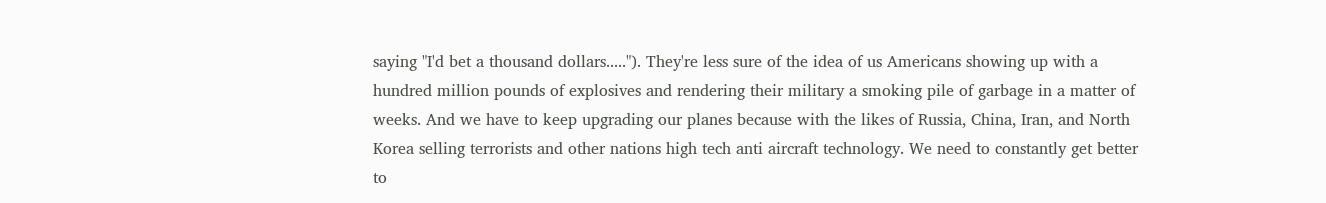saying "I'd bet a thousand dollars....."). They're less sure of the idea of us Americans showing up with a hundred million pounds of explosives and rendering their military a smoking pile of garbage in a matter of weeks. And we have to keep upgrading our planes because with the likes of Russia, China, Iran, and North Korea selling terrorists and other nations high tech anti aircraft technology. We need to constantly get better to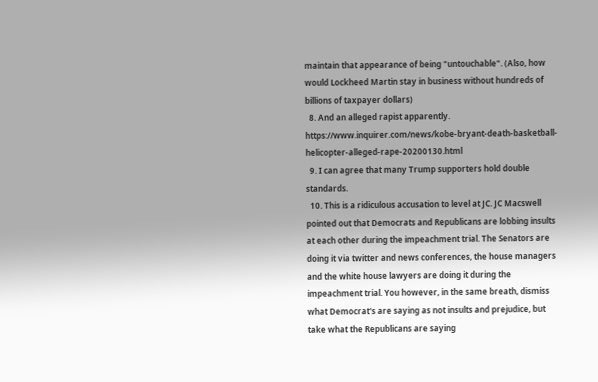maintain that appearance of being "untouchable". (Also, how would Lockheed Martin stay in business without hundreds of billions of taxpayer dollars)
  8. And an alleged rapist apparently. https://www.inquirer.com/news/kobe-bryant-death-basketball-helicopter-alleged-rape-20200130.html
  9. I can agree that many Trump supporters hold double standards.
  10. This is a ridiculous accusation to level at JC. JC Macswell pointed out that Democrats and Republicans are lobbing insults at each other during the impeachment trial. The Senators are doing it via twitter and news conferences, the house managers and the white house lawyers are doing it during the impeachment trial. You however, in the same breath, dismiss what Democrat's are saying as not insults and prejudice, but take what the Republicans are saying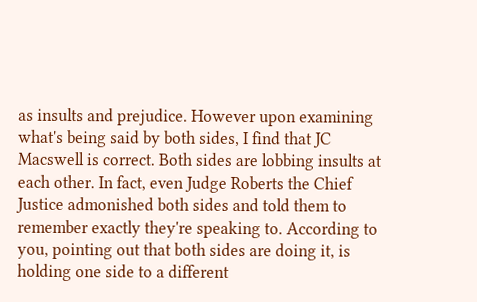as insults and prejudice. However upon examining what's being said by both sides, I find that JC Macswell is correct. Both sides are lobbing insults at each other. In fact, even Judge Roberts the Chief Justice admonished both sides and told them to remember exactly they're speaking to. According to you, pointing out that both sides are doing it, is holding one side to a different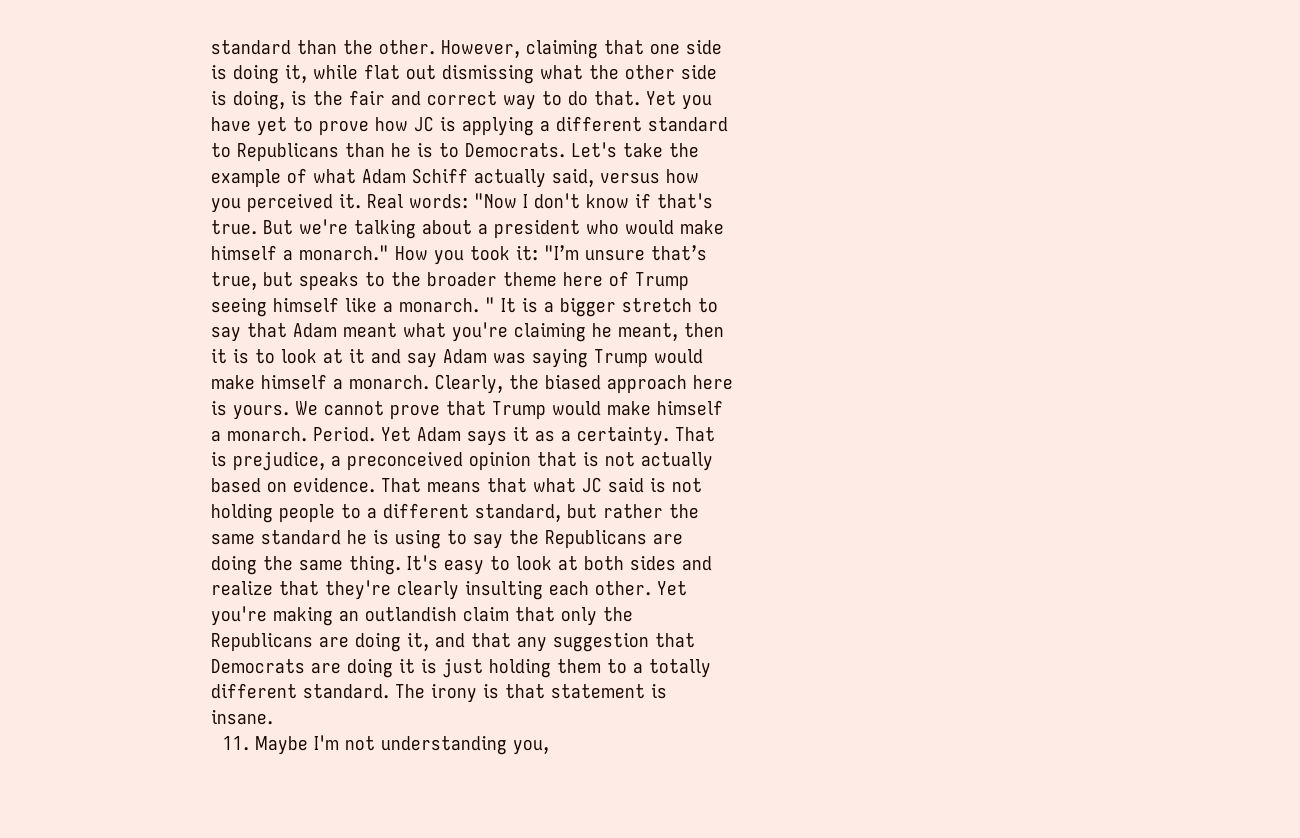standard than the other. However, claiming that one side is doing it, while flat out dismissing what the other side is doing, is the fair and correct way to do that. Yet you have yet to prove how JC is applying a different standard to Republicans than he is to Democrats. Let's take the example of what Adam Schiff actually said, versus how you perceived it. Real words: "Now I don't know if that's true. But we're talking about a president who would make himself a monarch." How you took it: "I’m unsure that’s true, but speaks to the broader theme here of Trump seeing himself like a monarch. " It is a bigger stretch to say that Adam meant what you're claiming he meant, then it is to look at it and say Adam was saying Trump would make himself a monarch. Clearly, the biased approach here is yours. We cannot prove that Trump would make himself a monarch. Period. Yet Adam says it as a certainty. That is prejudice, a preconceived opinion that is not actually based on evidence. That means that what JC said is not holding people to a different standard, but rather the same standard he is using to say the Republicans are doing the same thing. It's easy to look at both sides and realize that they're clearly insulting each other. Yet you're making an outlandish claim that only the Republicans are doing it, and that any suggestion that Democrats are doing it is just holding them to a totally different standard. The irony is that statement is insane.
  11. Maybe I'm not understanding you,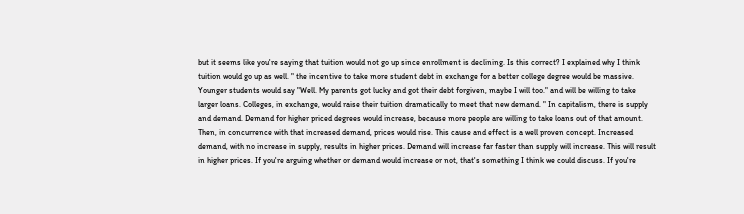but it seems like you're saying that tuition would not go up since enrollment is declining. Is this correct? I explained why I think tuition would go up as well. " the incentive to take more student debt in exchange for a better college degree would be massive. Younger students would say "Well. My parents got lucky and got their debt forgiven, maybe I will too." and will be willing to take larger loans. Colleges, in exchange, would raise their tuition dramatically to meet that new demand. " In capitalism, there is supply and demand. Demand for higher priced degrees would increase, because more people are willing to take loans out of that amount. Then, in concurrence with that increased demand, prices would rise. This cause and effect is a well proven concept. Increased demand, with no increase in supply, results in higher prices. Demand will increase far faster than supply will increase. This will result in higher prices. If you're arguing whether or demand would increase or not, that's something I think we could discuss. If you're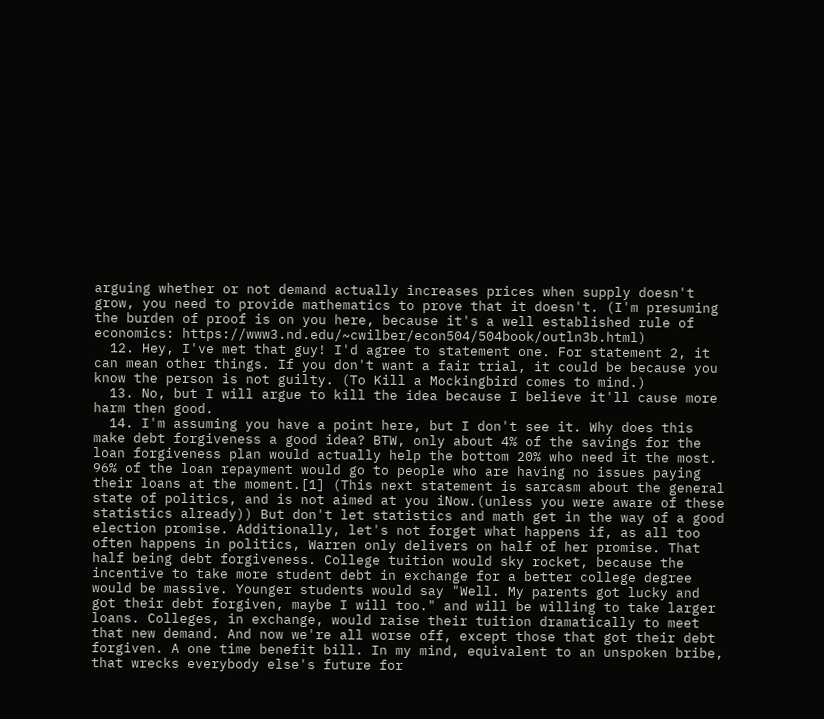arguing whether or not demand actually increases prices when supply doesn't grow, you need to provide mathematics to prove that it doesn't. (I'm presuming the burden of proof is on you here, because it's a well established rule of economics: https://www3.nd.edu/~cwilber/econ504/504book/outln3b.html)
  12. Hey, I've met that guy! I'd agree to statement one. For statement 2, it can mean other things. If you don't want a fair trial, it could be because you know the person is not guilty. (To Kill a Mockingbird comes to mind.)
  13. No, but I will argue to kill the idea because I believe it'll cause more harm then good.
  14. I'm assuming you have a point here, but I don't see it. Why does this make debt forgiveness a good idea? BTW, only about 4% of the savings for the loan forgiveness plan would actually help the bottom 20% who need it the most. 96% of the loan repayment would go to people who are having no issues paying their loans at the moment.[1] (This next statement is sarcasm about the general state of politics, and is not aimed at you iNow.(unless you were aware of these statistics already)) But don't let statistics and math get in the way of a good election promise. Additionally, let's not forget what happens if, as all too often happens in politics, Warren only delivers on half of her promise. That half being debt forgiveness. College tuition would sky rocket, because the incentive to take more student debt in exchange for a better college degree would be massive. Younger students would say "Well. My parents got lucky and got their debt forgiven, maybe I will too." and will be willing to take larger loans. Colleges, in exchange, would raise their tuition dramatically to meet that new demand. And now we're all worse off, except those that got their debt forgiven. A one time benefit bill. In my mind, equivalent to an unspoken bribe, that wrecks everybody else's future for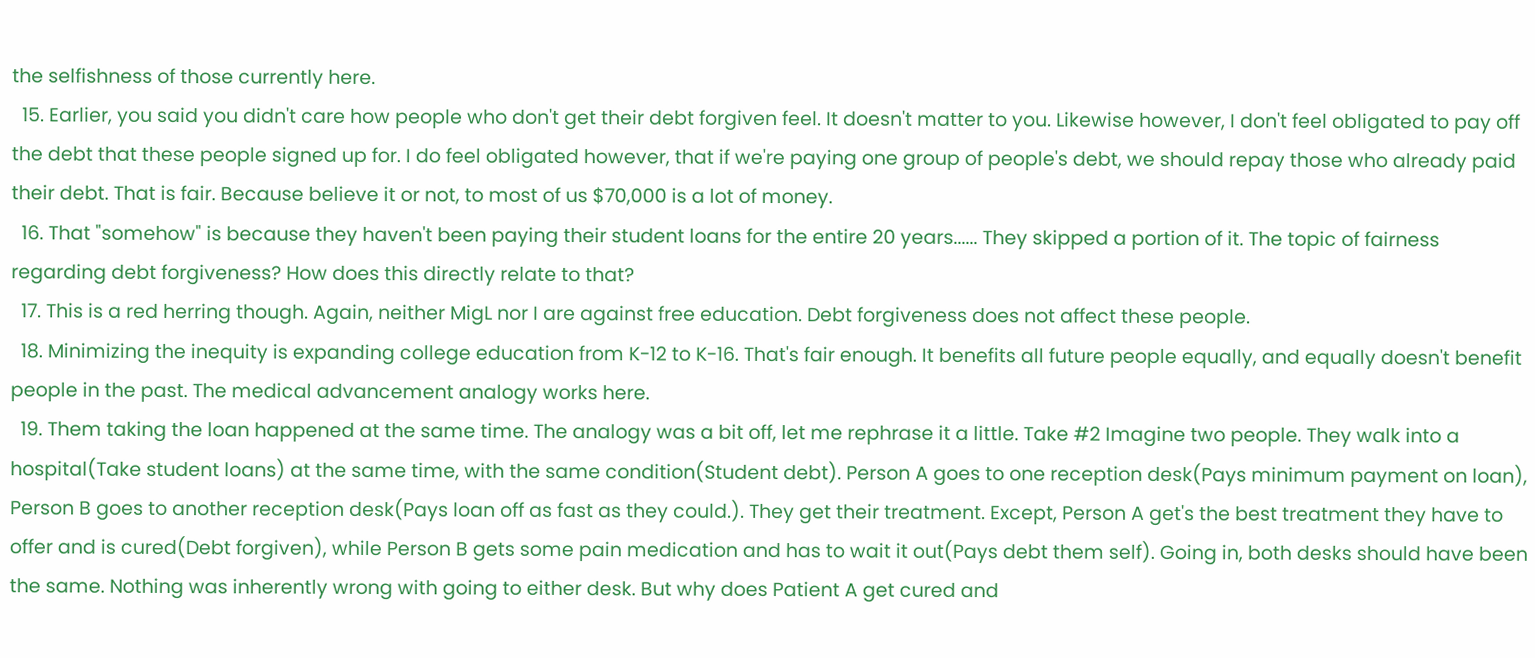the selfishness of those currently here.
  15. Earlier, you said you didn't care how people who don't get their debt forgiven feel. It doesn't matter to you. Likewise however, I don't feel obligated to pay off the debt that these people signed up for. I do feel obligated however, that if we're paying one group of people's debt, we should repay those who already paid their debt. That is fair. Because believe it or not, to most of us $70,000 is a lot of money.
  16. That "somehow" is because they haven't been paying their student loans for the entire 20 years...... They skipped a portion of it. The topic of fairness regarding debt forgiveness? How does this directly relate to that?
  17. This is a red herring though. Again, neither MigL nor I are against free education. Debt forgiveness does not affect these people.
  18. Minimizing the inequity is expanding college education from K-12 to K-16. That's fair enough. It benefits all future people equally, and equally doesn't benefit people in the past. The medical advancement analogy works here.
  19. Them taking the loan happened at the same time. The analogy was a bit off, let me rephrase it a little. Take #2 Imagine two people. They walk into a hospital(Take student loans) at the same time, with the same condition(Student debt). Person A goes to one reception desk(Pays minimum payment on loan), Person B goes to another reception desk(Pays loan off as fast as they could.). They get their treatment. Except, Person A get's the best treatment they have to offer and is cured(Debt forgiven), while Person B gets some pain medication and has to wait it out(Pays debt them self). Going in, both desks should have been the same. Nothing was inherently wrong with going to either desk. But why does Patient A get cured and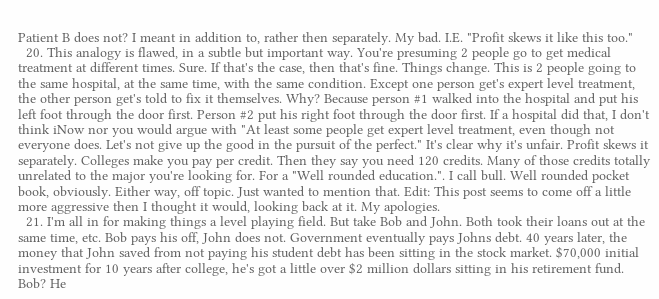Patient B does not? I meant in addition to, rather then separately. My bad. I.E. "Profit skews it like this too."
  20. This analogy is flawed, in a subtle but important way. You're presuming 2 people go to get medical treatment at different times. Sure. If that's the case, then that's fine. Things change. This is 2 people going to the same hospital, at the same time, with the same condition. Except one person get's expert level treatment, the other person get's told to fix it themselves. Why? Because person #1 walked into the hospital and put his left foot through the door first. Person #2 put his right foot through the door first. If a hospital did that, I don't think iNow nor you would argue with "At least some people get expert level treatment, even though not everyone does. Let's not give up the good in the pursuit of the perfect." It's clear why it's unfair. Profit skews it separately. Colleges make you pay per credit. Then they say you need 120 credits. Many of those credits totally unrelated to the major you're looking for. For a "Well rounded education.". I call bull. Well rounded pocket book, obviously. Either way, off topic. Just wanted to mention that. Edit: This post seems to come off a little more aggressive then I thought it would, looking back at it. My apologies.
  21. I'm all in for making things a level playing field. But take Bob and John. Both took their loans out at the same time, etc. Bob pays his off, John does not. Government eventually pays Johns debt. 40 years later, the money that John saved from not paying his student debt has been sitting in the stock market. $70,000 initial investment for 10 years after college, he's got a little over $2 million dollars sitting in his retirement fund. Bob? He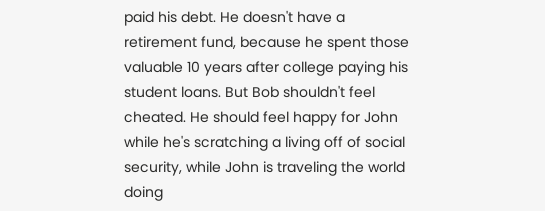paid his debt. He doesn't have a retirement fund, because he spent those valuable 10 years after college paying his student loans. But Bob shouldn't feel cheated. He should feel happy for John while he's scratching a living off of social security, while John is traveling the world doing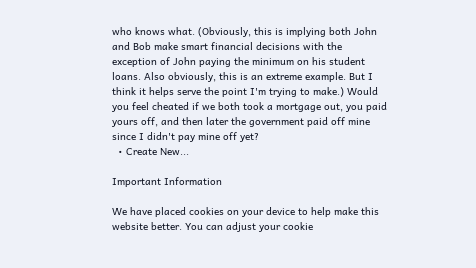who knows what. (Obviously, this is implying both John and Bob make smart financial decisions with the exception of John paying the minimum on his student loans. Also obviously, this is an extreme example. But I think it helps serve the point I'm trying to make.) Would you feel cheated if we both took a mortgage out, you paid yours off, and then later the government paid off mine since I didn't pay mine off yet?
  • Create New...

Important Information

We have placed cookies on your device to help make this website better. You can adjust your cookie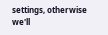settings, otherwise we'll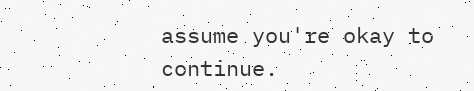assume you're okay to continue.